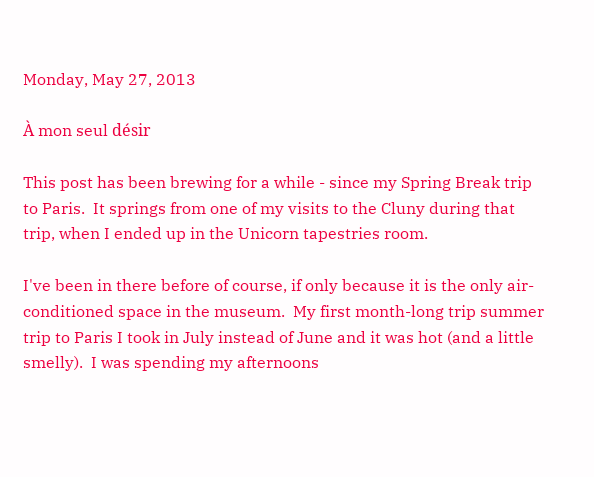Monday, May 27, 2013

À mon seul désir

This post has been brewing for a while - since my Spring Break trip to Paris.  It springs from one of my visits to the Cluny during that trip, when I ended up in the Unicorn tapestries room.

I've been in there before of course, if only because it is the only air-conditioned space in the museum.  My first month-long trip summer trip to Paris I took in July instead of June and it was hot (and a little smelly).  I was spending my afternoons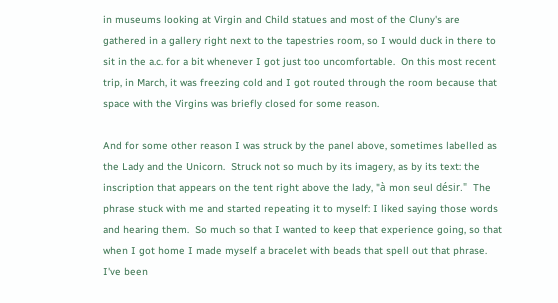in museums looking at Virgin and Child statues and most of the Cluny's are gathered in a gallery right next to the tapestries room, so I would duck in there to sit in the a.c. for a bit whenever I got just too uncomfortable.  On this most recent trip, in March, it was freezing cold and I got routed through the room because that space with the Virgins was briefly closed for some reason.

And for some other reason I was struck by the panel above, sometimes labelled as the Lady and the Unicorn.  Struck not so much by its imagery, as by its text: the inscription that appears on the tent right above the lady, "à mon seul désir."  The phrase stuck with me and started repeating it to myself: I liked saying those words and hearing them.  So much so that I wanted to keep that experience going, so that when I got home I made myself a bracelet with beads that spell out that phrase.  I've been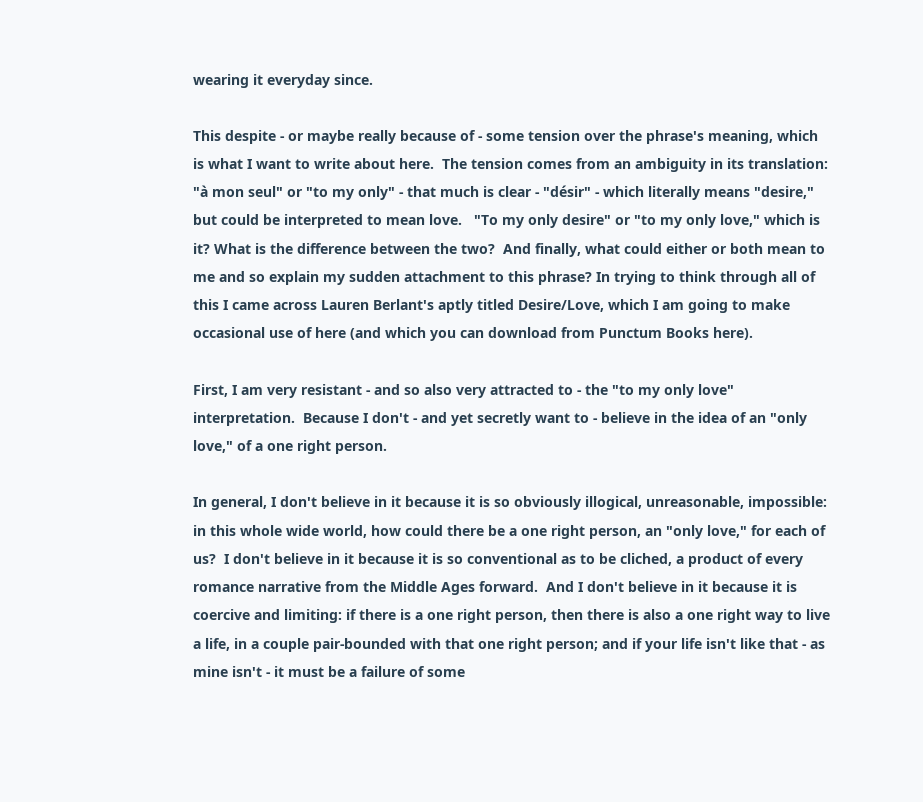wearing it everyday since.

This despite - or maybe really because of - some tension over the phrase's meaning, which is what I want to write about here.  The tension comes from an ambiguity in its translation: "à mon seul" or "to my only" - that much is clear - "désir" - which literally means "desire," but could be interpreted to mean love.   "To my only desire" or "to my only love," which is it? What is the difference between the two?  And finally, what could either or both mean to me and so explain my sudden attachment to this phrase? In trying to think through all of this I came across Lauren Berlant's aptly titled Desire/Love, which I am going to make occasional use of here (and which you can download from Punctum Books here).

First, I am very resistant - and so also very attracted to - the "to my only love" interpretation.  Because I don't - and yet secretly want to - believe in the idea of an "only love," of a one right person.

In general, I don't believe in it because it is so obviously illogical, unreasonable, impossible: in this whole wide world, how could there be a one right person, an "only love," for each of us?  I don't believe in it because it is so conventional as to be cliched, a product of every romance narrative from the Middle Ages forward.  And I don't believe in it because it is coercive and limiting: if there is a one right person, then there is also a one right way to live a life, in a couple pair-bounded with that one right person; and if your life isn't like that - as mine isn't - it must be a failure of some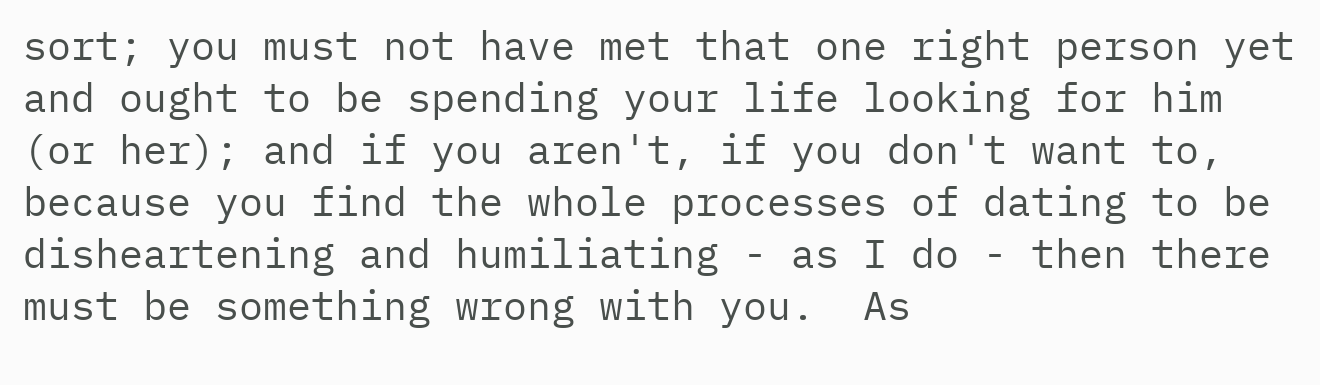sort; you must not have met that one right person yet and ought to be spending your life looking for him (or her); and if you aren't, if you don't want to, because you find the whole processes of dating to be disheartening and humiliating - as I do - then there must be something wrong with you.  As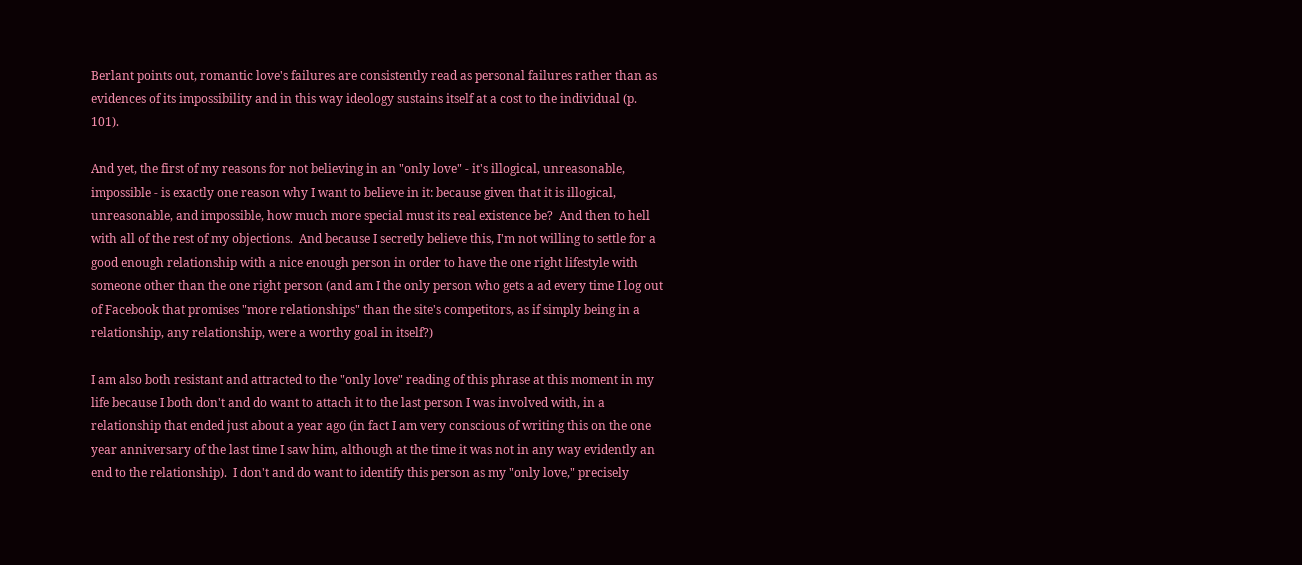Berlant points out, romantic love's failures are consistently read as personal failures rather than as evidences of its impossibility and in this way ideology sustains itself at a cost to the individual (p. 101).

And yet, the first of my reasons for not believing in an "only love" - it's illogical, unreasonable, impossible - is exactly one reason why I want to believe in it: because given that it is illogical, unreasonable, and impossible, how much more special must its real existence be?  And then to hell with all of the rest of my objections.  And because I secretly believe this, I'm not willing to settle for a good enough relationship with a nice enough person in order to have the one right lifestyle with someone other than the one right person (and am I the only person who gets a ad every time I log out of Facebook that promises "more relationships" than the site's competitors, as if simply being in a relationship, any relationship, were a worthy goal in itself?)

I am also both resistant and attracted to the "only love" reading of this phrase at this moment in my life because I both don't and do want to attach it to the last person I was involved with, in a relationship that ended just about a year ago (in fact I am very conscious of writing this on the one year anniversary of the last time I saw him, although at the time it was not in any way evidently an end to the relationship).  I don't and do want to identify this person as my "only love," precisely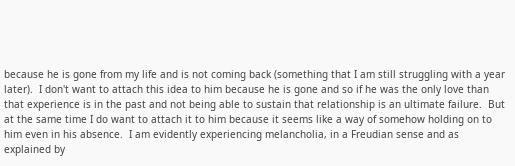because he is gone from my life and is not coming back (something that I am still struggling with a year later).  I don't want to attach this idea to him because he is gone and so if he was the only love than that experience is in the past and not being able to sustain that relationship is an ultimate failure.  But at the same time I do want to attach it to him because it seems like a way of somehow holding on to him even in his absence.  I am evidently experiencing melancholia, in a Freudian sense and as explained by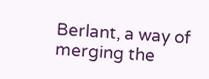Berlant, a way of merging the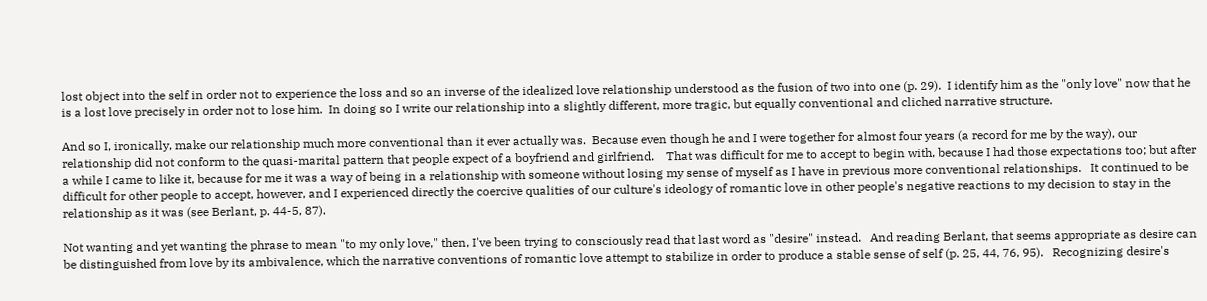lost object into the self in order not to experience the loss and so an inverse of the idealized love relationship understood as the fusion of two into one (p. 29).  I identify him as the "only love" now that he is a lost love precisely in order not to lose him.  In doing so I write our relationship into a slightly different, more tragic, but equally conventional and cliched narrative structure.

And so I, ironically, make our relationship much more conventional than it ever actually was.  Because even though he and I were together for almost four years (a record for me by the way), our relationship did not conform to the quasi-marital pattern that people expect of a boyfriend and girlfriend.    That was difficult for me to accept to begin with, because I had those expectations too; but after a while I came to like it, because for me it was a way of being in a relationship with someone without losing my sense of myself as I have in previous more conventional relationships.   It continued to be difficult for other people to accept, however, and I experienced directly the coercive qualities of our culture's ideology of romantic love in other people's negative reactions to my decision to stay in the relationship as it was (see Berlant, p. 44-5, 87).

Not wanting and yet wanting the phrase to mean "to my only love," then, I've been trying to consciously read that last word as "desire" instead.   And reading Berlant, that seems appropriate as desire can be distinguished from love by its ambivalence, which the narrative conventions of romantic love attempt to stabilize in order to produce a stable sense of self (p. 25, 44, 76, 95).   Recognizing desire's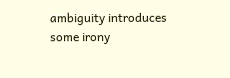ambiguity introduces some irony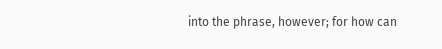into the phrase, however; for how can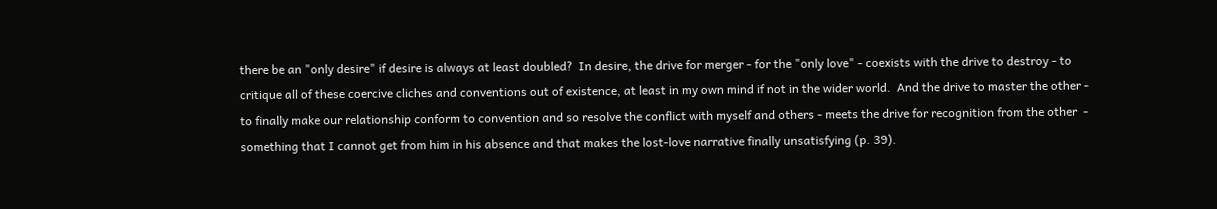there be an "only desire" if desire is always at least doubled?  In desire, the drive for merger - for the "only love" - coexists with the drive to destroy - to critique all of these coercive cliches and conventions out of existence, at least in my own mind if not in the wider world.  And the drive to master the other - to finally make our relationship conform to convention and so resolve the conflict with myself and others - meets the drive for recognition from the other  - something that I cannot get from him in his absence and that makes the lost-love narrative finally unsatisfying (p. 39).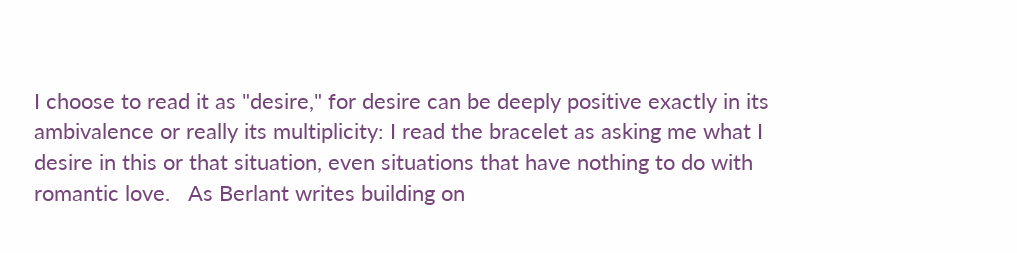I choose to read it as "desire," for desire can be deeply positive exactly in its ambivalence or really its multiplicity: I read the bracelet as asking me what I desire in this or that situation, even situations that have nothing to do with romantic love.   As Berlant writes building on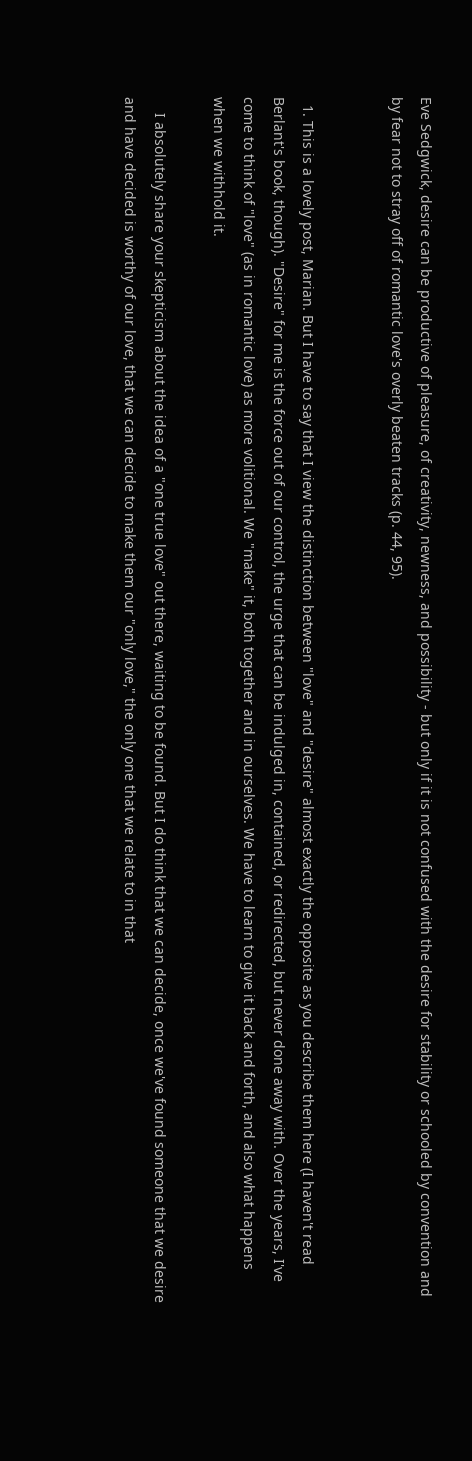Eve Sedgwick, desire can be productive of pleasure, of creativity, newness, and possibility - but only if it is not confused with the desire for stability or schooled by convention and by fear not to stray off of romantic love's overly beaten tracks (p. 44, 95).


  1. This is a lovely post, Marian. But I have to say that I view the distinction between "love" and "desire" almost exactly the opposite as you describe them here (I haven't read Berlant's book, though). "Desire" for me is the force out of our control, the urge that can be indulged in, contained, or redirected, but never done away with. Over the years, I've come to think of "love" (as in romantic love) as more volitional. We "make" it, both together and in ourselves. We have to learn to give it back and forth, and also what happens when we withhold it.

    I absolutely share your skepticism about the idea of a "one true love" out there, waiting to be found. But I do think that we can decide, once we've found someone that we desire and have decided is worthy of our love, that we can decide to make them our "only love," the only one that we relate to in that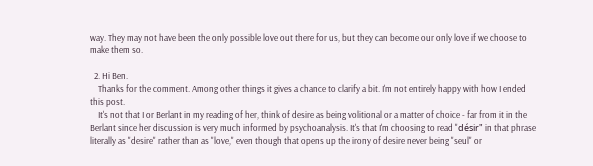way. They may not have been the only possible love out there for us, but they can become our only love if we choose to make them so.

  2. Hi Ben.
    Thanks for the comment. Among other things it gives a chance to clarify a bit. I'm not entirely happy with how I ended this post.
    It's not that I or Berlant in my reading of her, think of desire as being volitional or a matter of choice - far from it in the Berlant since her discussion is very much informed by psychoanalysis. It's that I'm choosing to read "désir" in that phrase literally as "desire" rather than as "love," even though that opens up the irony of desire never being "seul" or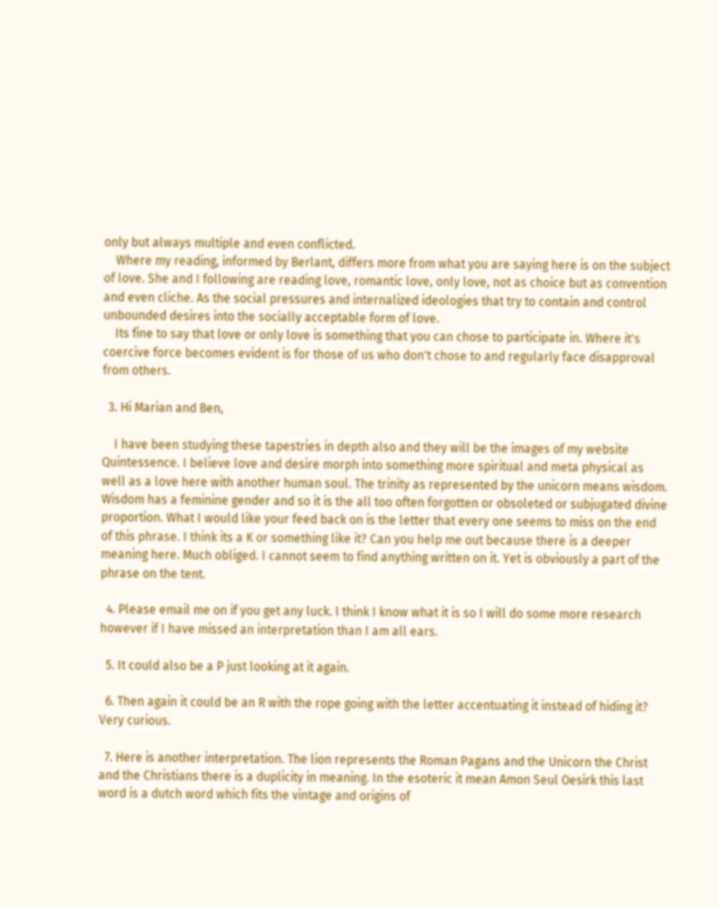only but always multiple and even conflicted.
    Where my reading, informed by Berlant, differs more from what you are saying here is on the subject of love. She and I following are reading love, romantic love, only love, not as choice but as convention and even cliche. As the social pressures and internalized ideologies that try to contain and control unbounded desires into the socially acceptable form of love.
    Its fine to say that love or only love is something that you can chose to participate in. Where it's coercive force becomes evident is for those of us who don't chose to and regularly face disapproval from others.

  3. Hi Marian and Ben,

    I have been studying these tapestries in depth also and they will be the images of my website Quintessence. I believe love and desire morph into something more spiritual and meta physical as well as a love here with another human soul. The trinity as represented by the unicorn means wisdom. Wisdom has a feminine gender and so it is the all too often forgotten or obsoleted or subjugated divine proportion. What I would like your feed back on is the letter that every one seems to miss on the end of this phrase. I think its a K or something like it? Can you help me out because there is a deeper meaning here. Much obliged. I cannot seem to find anything written on it. Yet is obviously a part of the phrase on the tent.

  4. Please email me on if you get any luck. I think I know what it is so I will do some more research however if I have missed an interpretation than I am all ears.

  5. It could also be a P just looking at it again.

  6. Then again it could be an R with the rope going with the letter accentuating it instead of hiding it? Very curious.

  7. Here is another interpretation. The lion represents the Roman Pagans and the Unicorn the Christ and the Christians there is a duplicity in meaning. In the esoteric it mean Amon Seul Oesirk this last word is a dutch word which fits the vintage and origins of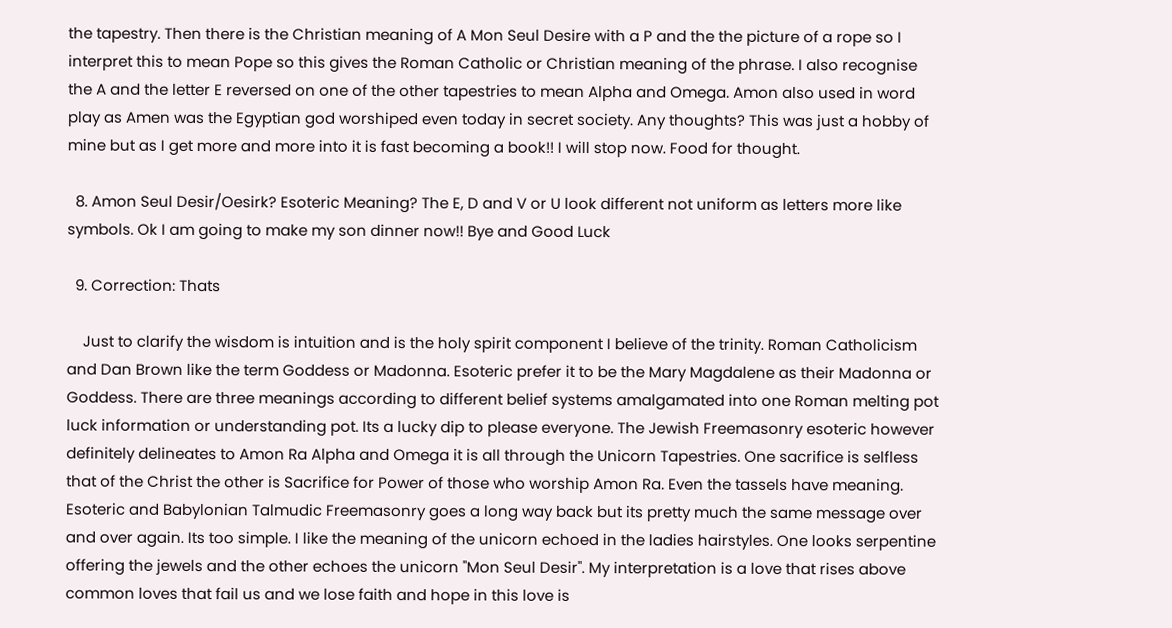the tapestry. Then there is the Christian meaning of A Mon Seul Desire with a P and the the picture of a rope so I interpret this to mean Pope so this gives the Roman Catholic or Christian meaning of the phrase. I also recognise the A and the letter E reversed on one of the other tapestries to mean Alpha and Omega. Amon also used in word play as Amen was the Egyptian god worshiped even today in secret society. Any thoughts? This was just a hobby of mine but as I get more and more into it is fast becoming a book!! I will stop now. Food for thought.

  8. Amon Seul Desir/Oesirk? Esoteric Meaning? The E, D and V or U look different not uniform as letters more like symbols. Ok I am going to make my son dinner now!! Bye and Good Luck

  9. Correction: Thats

    Just to clarify the wisdom is intuition and is the holy spirit component I believe of the trinity. Roman Catholicism and Dan Brown like the term Goddess or Madonna. Esoteric prefer it to be the Mary Magdalene as their Madonna or Goddess. There are three meanings according to different belief systems amalgamated into one Roman melting pot luck information or understanding pot. Its a lucky dip to please everyone. The Jewish Freemasonry esoteric however definitely delineates to Amon Ra Alpha and Omega it is all through the Unicorn Tapestries. One sacrifice is selfless that of the Christ the other is Sacrifice for Power of those who worship Amon Ra. Even the tassels have meaning. Esoteric and Babylonian Talmudic Freemasonry goes a long way back but its pretty much the same message over and over again. Its too simple. I like the meaning of the unicorn echoed in the ladies hairstyles. One looks serpentine offering the jewels and the other echoes the unicorn "Mon Seul Desir". My interpretation is a love that rises above common loves that fail us and we lose faith and hope in this love is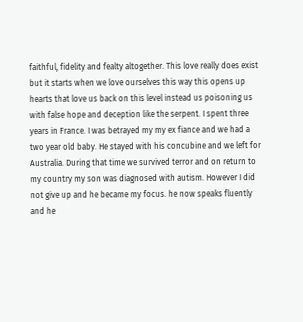faithful, fidelity and fealty altogether. This love really does exist but it starts when we love ourselves this way this opens up hearts that love us back on this level instead us poisoning us with false hope and deception like the serpent. I spent three years in France. I was betrayed my my ex fiance and we had a two year old baby. He stayed with his concubine and we left for Australia. During that time we survived terror and on return to my country my son was diagnosed with autism. However I did not give up and he became my focus. he now speaks fluently and he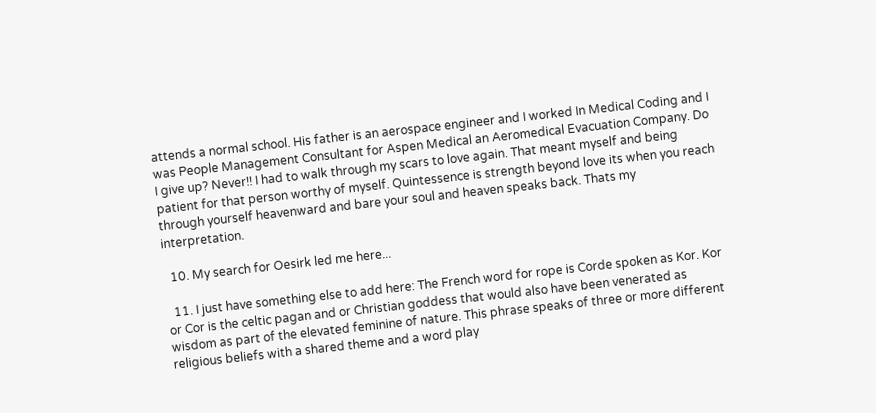attends a normal school. His father is an aerospace engineer and I worked In Medical Coding and I was People Management Consultant for Aspen Medical an Aeromedical Evacuation Company. Do I give up? Never!! I had to walk through my scars to love again. That meant myself and being patient for that person worthy of myself. Quintessence is strength beyond love its when you reach through yourself heavenward and bare your soul and heaven speaks back. Thats my interpretation.

  10. My search for Oesirk led me here...

  11. I just have something else to add here: The French word for rope is Corde spoken as Kor. Kor or Cor is the celtic pagan and or Christian goddess that would also have been venerated as wisdom as part of the elevated feminine of nature. This phrase speaks of three or more different religious beliefs with a shared theme and a word play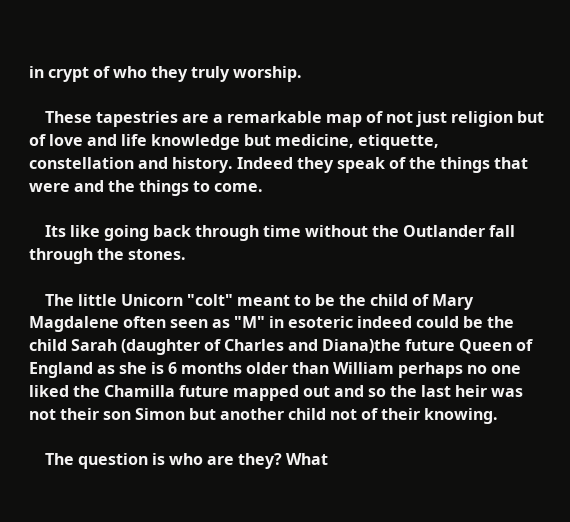in crypt of who they truly worship.

    These tapestries are a remarkable map of not just religion but of love and life knowledge but medicine, etiquette, constellation and history. Indeed they speak of the things that were and the things to come.

    Its like going back through time without the Outlander fall through the stones.

    The little Unicorn "colt" meant to be the child of Mary Magdalene often seen as "M" in esoteric indeed could be the child Sarah (daughter of Charles and Diana)the future Queen of England as she is 6 months older than William perhaps no one liked the Chamilla future mapped out and so the last heir was not their son Simon but another child not of their knowing.

    The question is who are they? What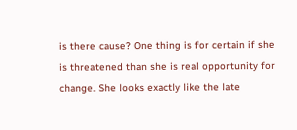is there cause? One thing is for certain if she is threatened than she is real opportunity for change. She looks exactly like the late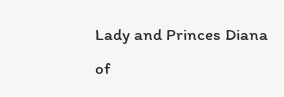Lady and Princes Diana of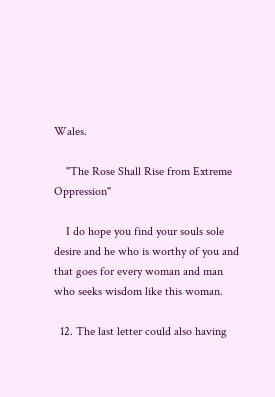Wales.

    "The Rose Shall Rise from Extreme Oppression"

    I do hope you find your souls sole desire and he who is worthy of you and that goes for every woman and man who seeks wisdom like this woman.

  12. The last letter could also having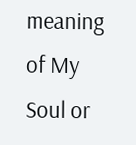meaning of My Soul or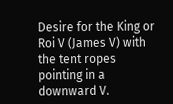Desire for the King or Roi V (James V) with the tent ropes pointing in a downward V.